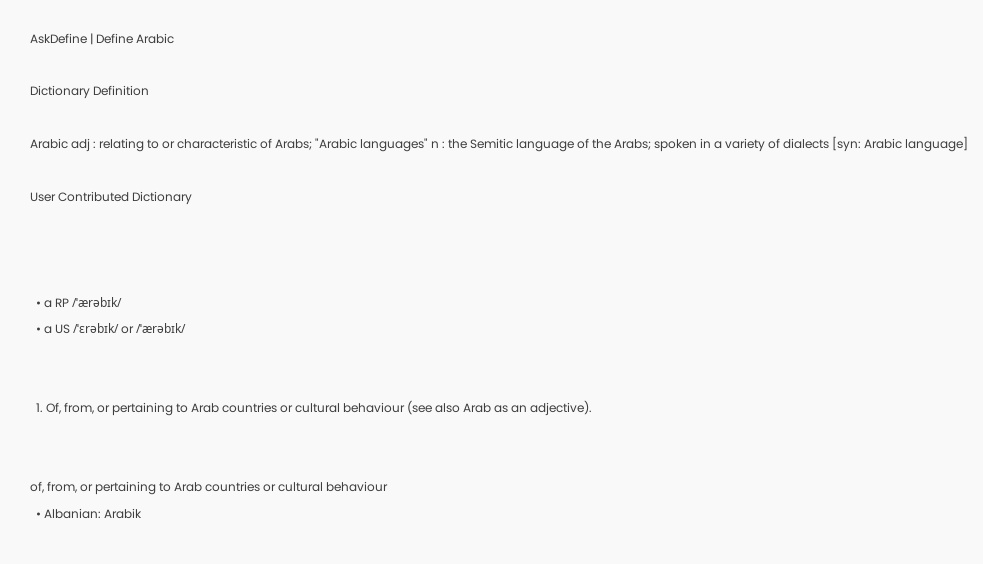AskDefine | Define Arabic

Dictionary Definition

Arabic adj : relating to or characteristic of Arabs; "Arabic languages" n : the Semitic language of the Arabs; spoken in a variety of dialects [syn: Arabic language]

User Contributed Dictionary



  • a RP /ˈærəbɪk/
  • a US /ˈɛrəbɪk/ or /ˈærəbɪk/


  1. Of, from, or pertaining to Arab countries or cultural behaviour (see also Arab as an adjective).


of, from, or pertaining to Arab countries or cultural behaviour
  • Albanian: Arabik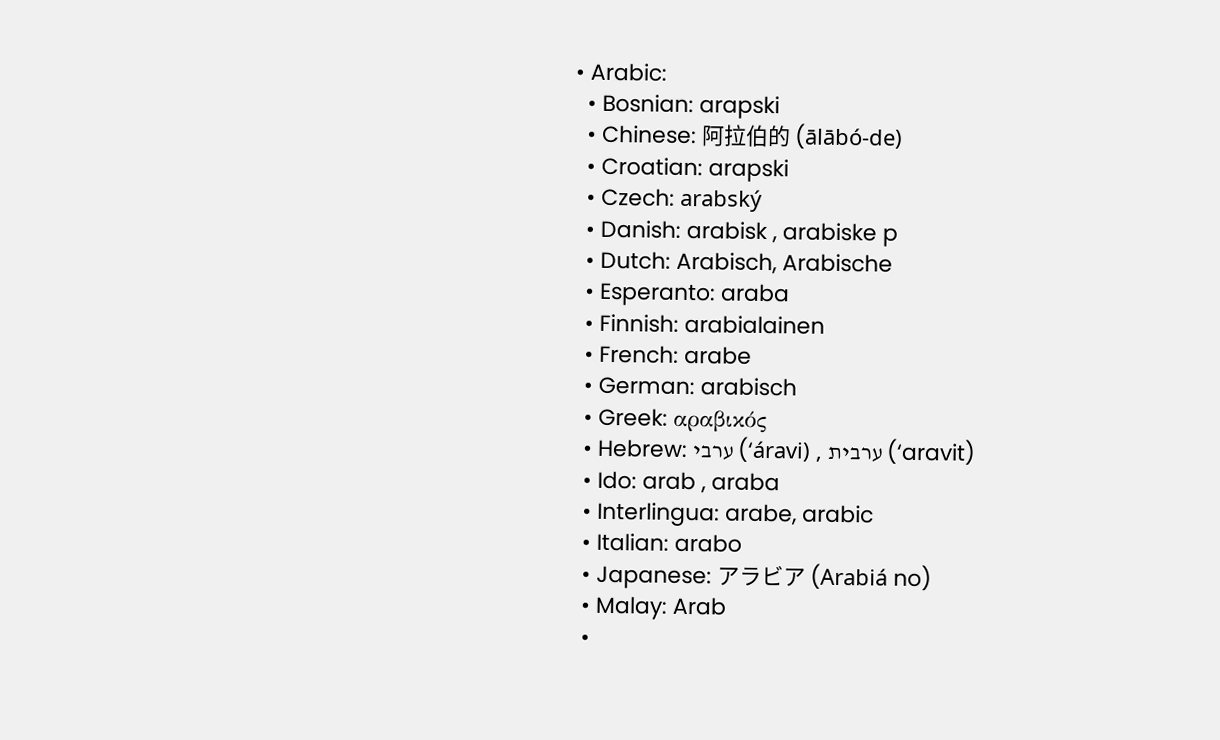• Arabic:
  • Bosnian: arapski
  • Chinese: 阿拉伯的 (ālābó-de)
  • Croatian: arapski
  • Czech: arabský
  • Danish: arabisk , arabiske p
  • Dutch: Arabisch, Arabische
  • Esperanto: araba
  • Finnish: arabialainen
  • French: arabe
  • German: arabisch
  • Greek: αραβικός
  • Hebrew: ערבי (‘áravi) , ערבית (‘aravit)
  • Ido: arab , araba
  • Interlingua: arabe, arabic
  • Italian: arabo
  • Japanese: アラビア (Arabiá no)
  • Malay: Arab
  •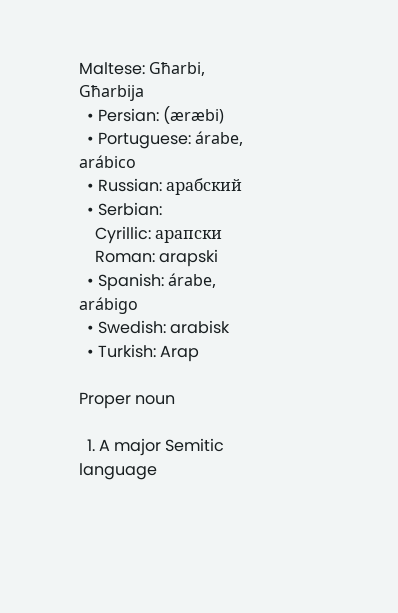Maltese: Għarbi, Għarbija
  • Persian: (æræbi)
  • Portuguese: árabe, arábico
  • Russian: арабский
  • Serbian:
    Cyrillic: арапски
    Roman: arapski
  • Spanish: árabe, arábigo
  • Swedish: arabisk
  • Turkish: Arap

Proper noun

  1. A major Semitic language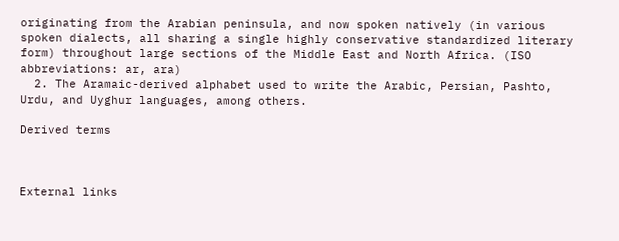originating from the Arabian peninsula, and now spoken natively (in various spoken dialects, all sharing a single highly conservative standardized literary form) throughout large sections of the Middle East and North Africa. (ISO abbreviations: ar, ara)
  2. The Aramaic-derived alphabet used to write the Arabic, Persian, Pashto, Urdu, and Uyghur languages, among others.

Derived terms



External links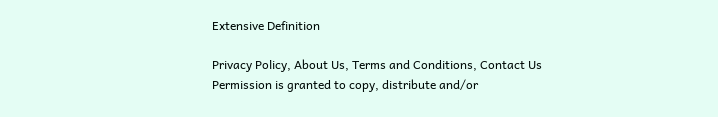Extensive Definition

Privacy Policy, About Us, Terms and Conditions, Contact Us
Permission is granted to copy, distribute and/or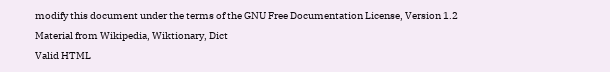modify this document under the terms of the GNU Free Documentation License, Version 1.2
Material from Wikipedia, Wiktionary, Dict
Valid HTML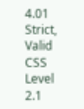4.01 Strict, Valid CSS Level 2.1